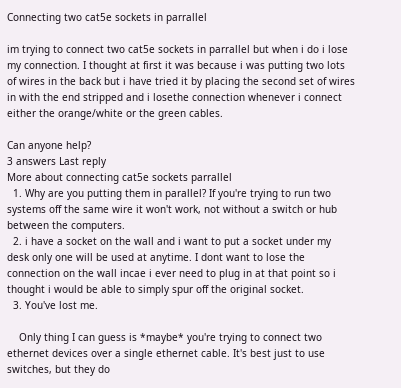Connecting two cat5e sockets in parrallel

im trying to connect two cat5e sockets in parrallel but when i do i lose my connection. I thought at first it was because i was putting two lots of wires in the back but i have tried it by placing the second set of wires in with the end stripped and i losethe connection whenever i connect either the orange/white or the green cables.

Can anyone help?
3 answers Last reply
More about connecting cat5e sockets parrallel
  1. Why are you putting them in parallel? If you're trying to run two systems off the same wire it won't work, not without a switch or hub between the computers.
  2. i have a socket on the wall and i want to put a socket under my desk only one will be used at anytime. I dont want to lose the connection on the wall incae i ever need to plug in at that point so i thought i would be able to simply spur off the original socket.
  3. You've lost me.

    Only thing I can guess is *maybe* you're trying to connect two ethernet devices over a single ethernet cable. It's best just to use switches, but they do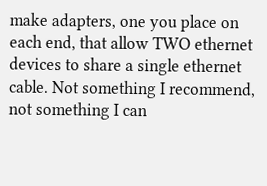make adapters, one you place on each end, that allow TWO ethernet devices to share a single ethernet cable. Not something I recommend, not something I can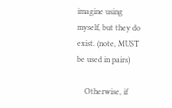imagine using myself, but they do exist. (note, MUST be used in pairs)

    Otherwise, if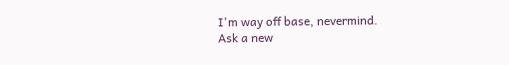I'm way off base, nevermind.
Ask a new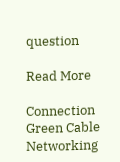question

Read More

Connection Green Cable Networking